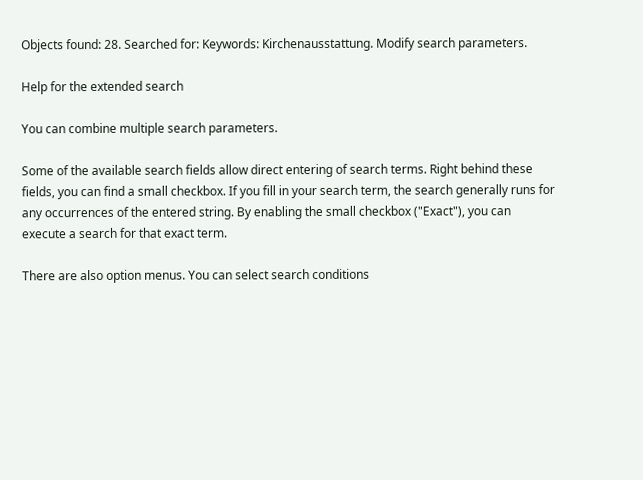Objects found: 28. Searched for: Keywords: Kirchenausstattung. Modify search parameters.

Help for the extended search

You can combine multiple search parameters.

Some of the available search fields allow direct entering of search terms. Right behind these fields, you can find a small checkbox. If you fill in your search term, the search generally runs for any occurrences of the entered string. By enabling the small checkbox ("Exact"), you can execute a search for that exact term.

There are also option menus. You can select search conditions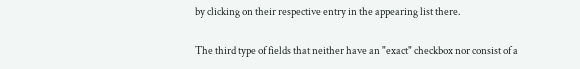by clicking on their respective entry in the appearing list there.

The third type of fields that neither have an "exact" checkbox nor consist of a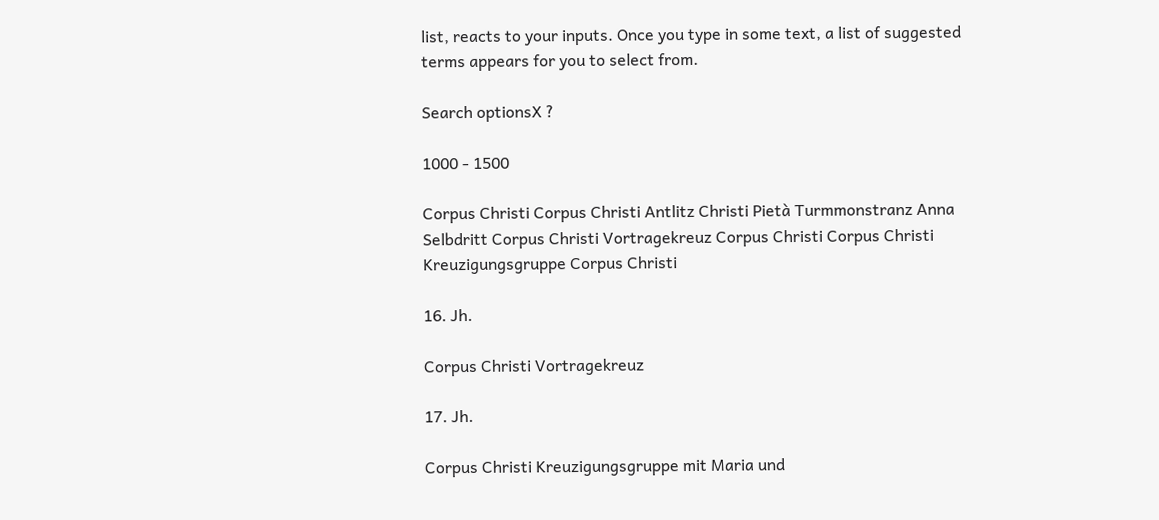list, reacts to your inputs. Once you type in some text, a list of suggested terms appears for you to select from.

Search optionsX ?

1000 - 1500

Corpus Christi Corpus Christi Antlitz Christi Pietà Turmmonstranz Anna Selbdritt Corpus Christi Vortragekreuz Corpus Christi Corpus Christi Kreuzigungsgruppe Corpus Christi

16. Jh.

Corpus Christi Vortragekreuz

17. Jh.

Corpus Christi Kreuzigungsgruppe mit Maria und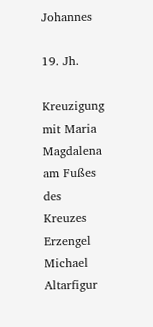Johannes

19. Jh.

Kreuzigung mit Maria Magdalena am Fußes des Kreuzes Erzengel Michael Altarfigur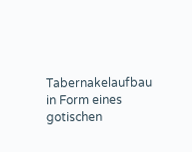Tabernakelaufbau in Form eines gotischen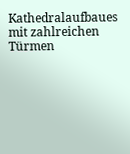Kathedralaufbaues mit zahlreichen Türmen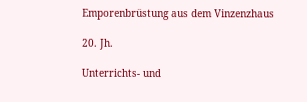Emporenbrüstung aus dem Vinzenzhaus

20. Jh.

Unterrichts- und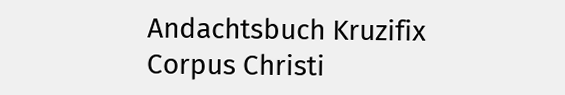Andachtsbuch Kruzifix Corpus Christi